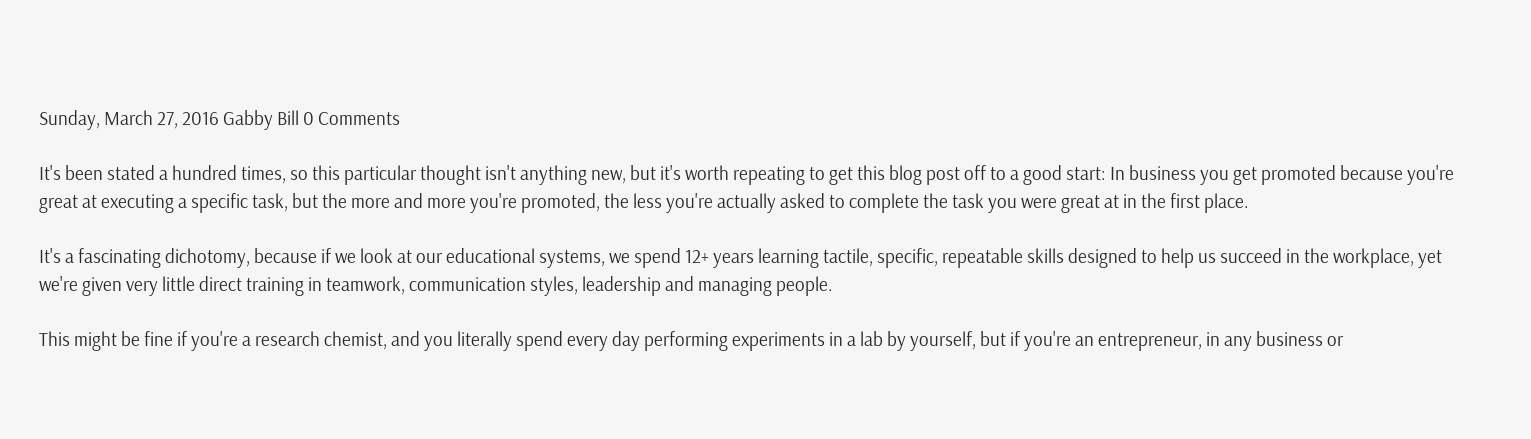Sunday, March 27, 2016 Gabby Bill 0 Comments

It's been stated a hundred times, so this particular thought isn't anything new, but it's worth repeating to get this blog post off to a good start: In business you get promoted because you're great at executing a specific task, but the more and more you're promoted, the less you're actually asked to complete the task you were great at in the first place.

It's a fascinating dichotomy, because if we look at our educational systems, we spend 12+ years learning tactile, specific, repeatable skills designed to help us succeed in the workplace, yet we're given very little direct training in teamwork, communication styles, leadership and managing people.

This might be fine if you're a research chemist, and you literally spend every day performing experiments in a lab by yourself, but if you're an entrepreneur, in any business or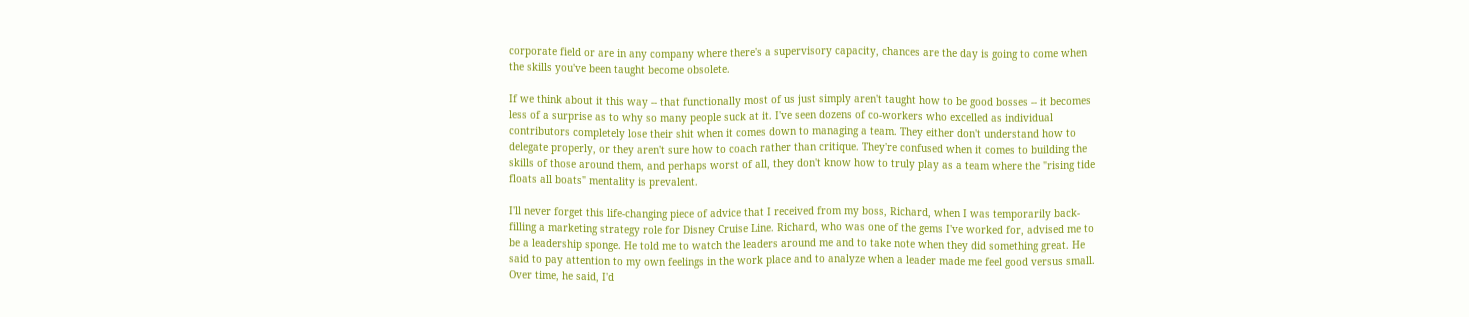corporate field or are in any company where there's a supervisory capacity, chances are the day is going to come when the skills you've been taught become obsolete.

If we think about it this way -- that functionally most of us just simply aren't taught how to be good bosses -- it becomes less of a surprise as to why so many people suck at it. I've seen dozens of co-workers who excelled as individual contributors completely lose their shit when it comes down to managing a team. They either don't understand how to delegate properly, or they aren't sure how to coach rather than critique. They're confused when it comes to building the skills of those around them, and perhaps worst of all, they don't know how to truly play as a team where the "rising tide floats all boats" mentality is prevalent.

I'll never forget this life-changing piece of advice that I received from my boss, Richard, when I was temporarily back-filling a marketing strategy role for Disney Cruise Line. Richard, who was one of the gems I've worked for, advised me to be a leadership sponge. He told me to watch the leaders around me and to take note when they did something great. He said to pay attention to my own feelings in the work place and to analyze when a leader made me feel good versus small. Over time, he said, I'd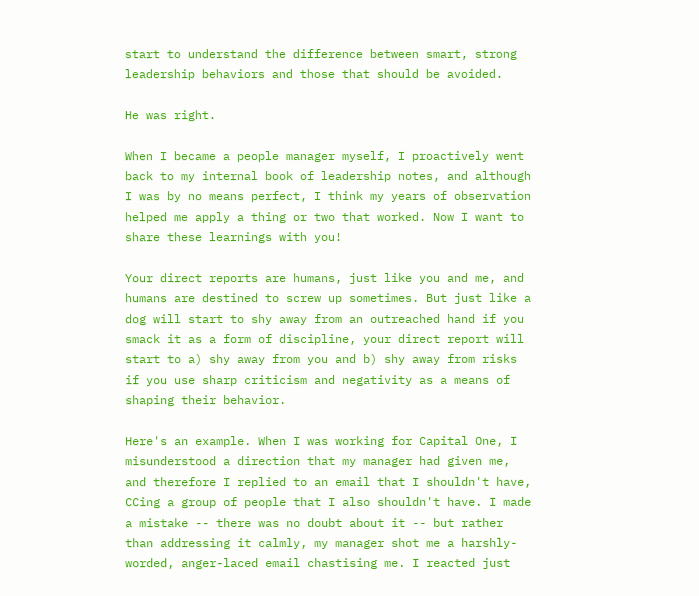start to understand the difference between smart, strong leadership behaviors and those that should be avoided.

He was right.

When I became a people manager myself, I proactively went back to my internal book of leadership notes, and although I was by no means perfect, I think my years of observation helped me apply a thing or two that worked. Now I want to share these learnings with you!

Your direct reports are humans, just like you and me, and humans are destined to screw up sometimes. But just like a dog will start to shy away from an outreached hand if you smack it as a form of discipline, your direct report will start to a) shy away from you and b) shy away from risks if you use sharp criticism and negativity as a means of shaping their behavior.

Here's an example. When I was working for Capital One, I misunderstood a direction that my manager had given me, and therefore I replied to an email that I shouldn't have, CCing a group of people that I also shouldn't have. I made a mistake -- there was no doubt about it -- but rather than addressing it calmly, my manager shot me a harshly-worded, anger-laced email chastising me. I reacted just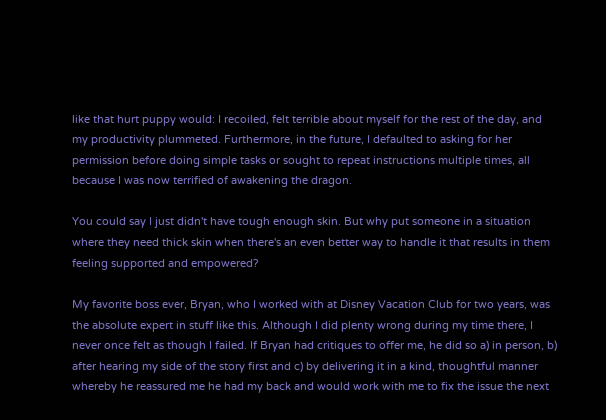like that hurt puppy would: I recoiled, felt terrible about myself for the rest of the day, and my productivity plummeted. Furthermore, in the future, I defaulted to asking for her permission before doing simple tasks or sought to repeat instructions multiple times, all because I was now terrified of awakening the dragon.

You could say I just didn't have tough enough skin. But why put someone in a situation where they need thick skin when there's an even better way to handle it that results in them feeling supported and empowered?

My favorite boss ever, Bryan, who I worked with at Disney Vacation Club for two years, was the absolute expert in stuff like this. Although I did plenty wrong during my time there, I never once felt as though I failed. If Bryan had critiques to offer me, he did so a) in person, b) after hearing my side of the story first and c) by delivering it in a kind, thoughtful manner whereby he reassured me he had my back and would work with me to fix the issue the next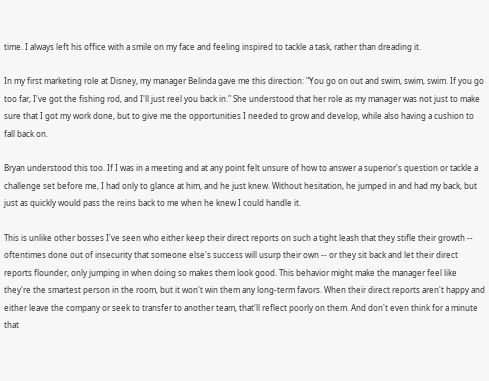time. I always left his office with a smile on my face and feeling inspired to tackle a task, rather than dreading it.

In my first marketing role at Disney, my manager Belinda gave me this direction: "You go on out and swim, swim, swim. If you go too far, I've got the fishing rod, and I'll just reel you back in." She understood that her role as my manager was not just to make sure that I got my work done, but to give me the opportunities I needed to grow and develop, while also having a cushion to fall back on.

Bryan understood this too. If I was in a meeting and at any point felt unsure of how to answer a superior's question or tackle a challenge set before me, I had only to glance at him, and he just knew. Without hesitation, he jumped in and had my back, but just as quickly would pass the reins back to me when he knew I could handle it.

This is unlike other bosses I've seen who either keep their direct reports on such a tight leash that they stifle their growth -- oftentimes done out of insecurity that someone else's success will usurp their own -- or they sit back and let their direct reports flounder, only jumping in when doing so makes them look good. This behavior might make the manager feel like they're the smartest person in the room, but it won't win them any long-term favors. When their direct reports aren't happy and either leave the company or seek to transfer to another team, that'll reflect poorly on them. And don't even think for a minute that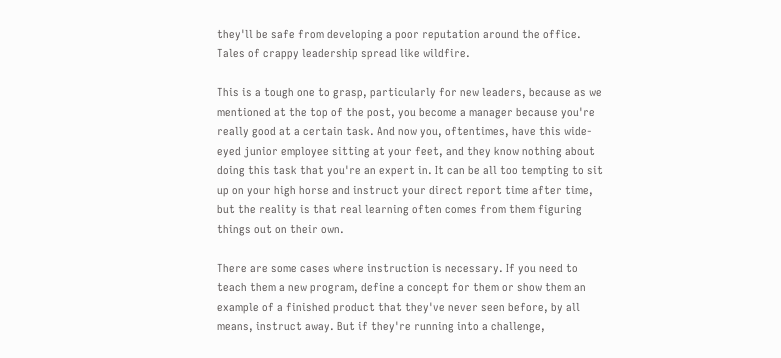they'll be safe from developing a poor reputation around the office. Tales of crappy leadership spread like wildfire.

This is a tough one to grasp, particularly for new leaders, because as we mentioned at the top of the post, you become a manager because you're really good at a certain task. And now you, oftentimes, have this wide-eyed junior employee sitting at your feet, and they know nothing about doing this task that you're an expert in. It can be all too tempting to sit up on your high horse and instruct your direct report time after time, but the reality is that real learning often comes from them figuring things out on their own.

There are some cases where instruction is necessary. If you need to teach them a new program, define a concept for them or show them an example of a finished product that they've never seen before, by all means, instruct away. But if they're running into a challenge,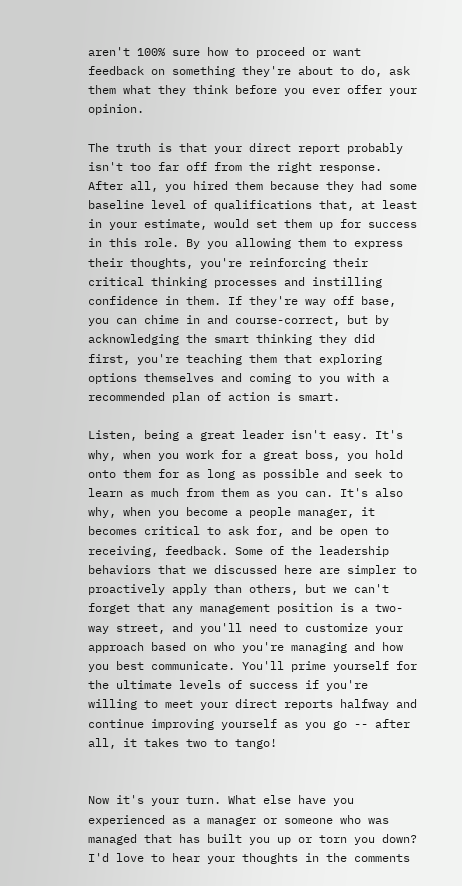aren't 100% sure how to proceed or want feedback on something they're about to do, ask them what they think before you ever offer your opinion.

The truth is that your direct report probably isn't too far off from the right response. After all, you hired them because they had some baseline level of qualifications that, at least in your estimate, would set them up for success in this role. By you allowing them to express their thoughts, you're reinforcing their critical thinking processes and instilling confidence in them. If they're way off base, you can chime in and course-correct, but by acknowledging the smart thinking they did first, you're teaching them that exploring options themselves and coming to you with a recommended plan of action is smart.

Listen, being a great leader isn't easy. It's why, when you work for a great boss, you hold onto them for as long as possible and seek to learn as much from them as you can. It's also why, when you become a people manager, it becomes critical to ask for, and be open to receiving, feedback. Some of the leadership behaviors that we discussed here are simpler to proactively apply than others, but we can't forget that any management position is a two-way street, and you'll need to customize your approach based on who you're managing and how you best communicate. You'll prime yourself for the ultimate levels of success if you're willing to meet your direct reports halfway and continue improving yourself as you go -- after all, it takes two to tango!


Now it's your turn. What else have you experienced as a manager or someone who was managed that has built you up or torn you down? I'd love to hear your thoughts in the comments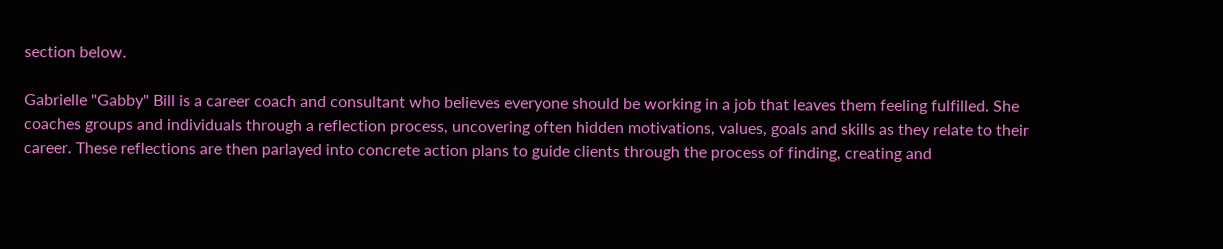section below.

Gabrielle "Gabby" Bill is a career coach and consultant who believes everyone should be working in a job that leaves them feeling fulfilled. She coaches groups and individuals through a reflection process, uncovering often hidden motivations, values, goals and skills as they relate to their career. These reflections are then parlayed into concrete action plans to guide clients through the process of finding, creating and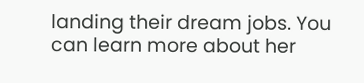landing their dream jobs. You can learn more about her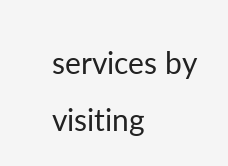services by visiting